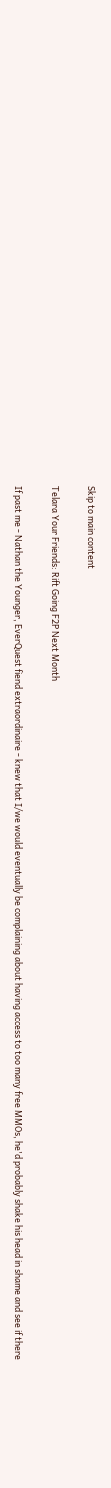Skip to main content

Telara Your Friends: Rift Going F2P Next Month

If past me - Nathan the Younger, EverQuest fiend extraordinaire - knew that I/we would eventually be complaining about having access to too many free MMOs, he'd probably shake his head in shame and see if there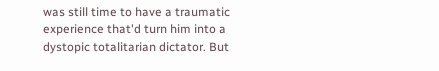was still time to have a traumatic experience that'd turn him into a dystopic totalitarian dictator. But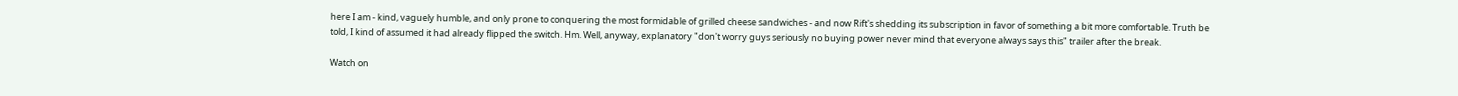here I am - kind, vaguely humble, and only prone to conquering the most formidable of grilled cheese sandwiches - and now Rift's shedding its subscription in favor of something a bit more comfortable. Truth be told, I kind of assumed it had already flipped the switch. Hm. Well, anyway, explanatory "don't worry guys seriously no buying power never mind that everyone always says this" trailer after the break.

Watch on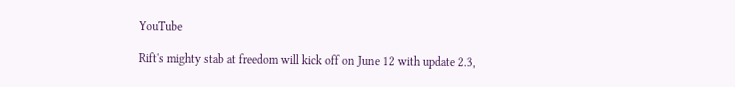YouTube

Rift's mighty stab at freedom will kick off on June 12 with update 2.3,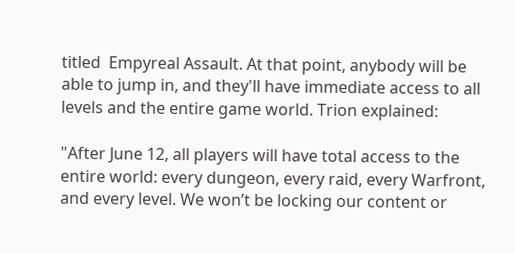titled  Empyreal Assault. At that point, anybody will be able to jump in, and they'll have immediate access to all levels and the entire game world. Trion explained:

"After June 12, all players will have total access to the entire world: every dungeon, every raid, every Warfront, and every level. We won’t be locking our content or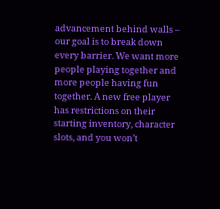advancement behind walls – our goal is to break down every barrier. We want more people playing together and more people having fun together. A new free player has restrictions on their starting inventory, character slots, and you won’t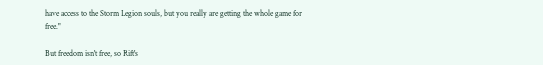have access to the Storm Legion souls, but you really are getting the whole game for free."

But freedom isn't free, so Rift's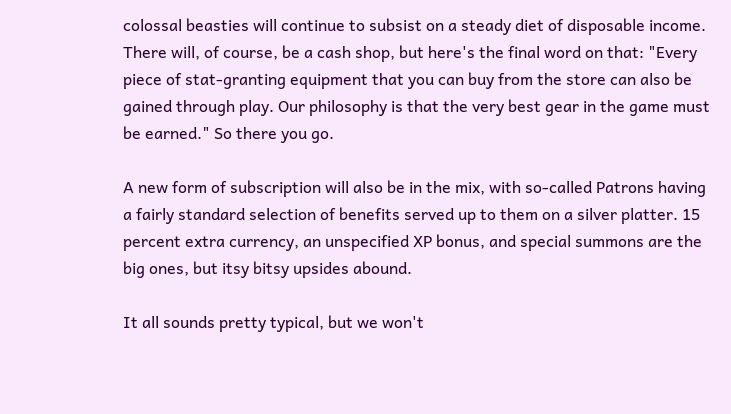colossal beasties will continue to subsist on a steady diet of disposable income. There will, of course, be a cash shop, but here's the final word on that: "Every piece of stat-granting equipment that you can buy from the store can also be gained through play. Our philosophy is that the very best gear in the game must be earned." So there you go.

A new form of subscription will also be in the mix, with so-called Patrons having a fairly standard selection of benefits served up to them on a silver platter. 15 percent extra currency, an unspecified XP bonus, and special summons are the big ones, but itsy bitsy upsides abound.

It all sounds pretty typical, but we won't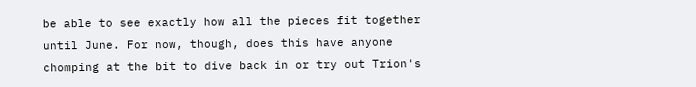be able to see exactly how all the pieces fit together until June. For now, though, does this have anyone chomping at the bit to dive back in or try out Trion's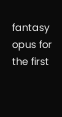fantasy opus for the first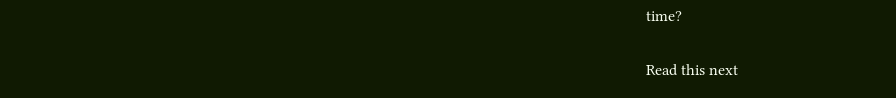time?

Read this next